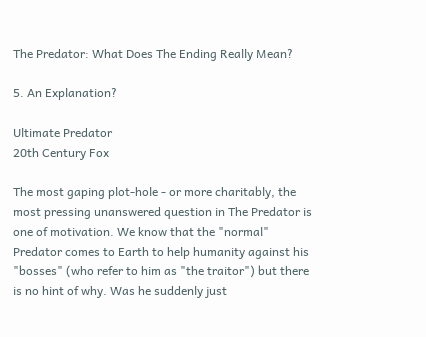The Predator: What Does The Ending Really Mean?

5. An Explanation?

Ultimate Predator
20th Century Fox

The most gaping plot-hole - or more charitably, the most pressing unanswered question in The Predator is one of motivation. We know that the "normal" Predator comes to Earth to help humanity against his "bosses" (who refer to him as "the traitor") but there is no hint of why. Was he suddenly just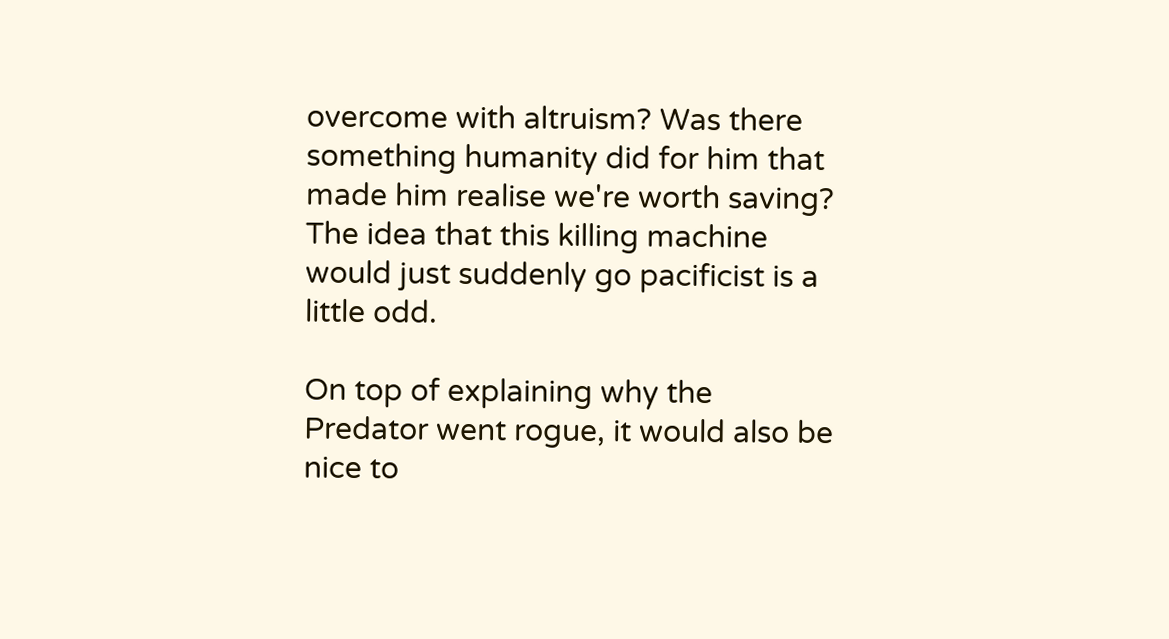overcome with altruism? Was there something humanity did for him that made him realise we're worth saving? The idea that this killing machine would just suddenly go pacificist is a little odd.

On top of explaining why the Predator went rogue, it would also be nice to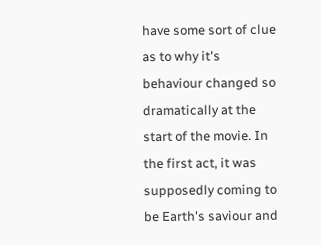have some sort of clue as to why it's behaviour changed so dramatically at the start of the movie. In the first act, it was supposedly coming to be Earth's saviour and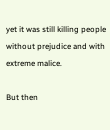yet it was still killing people without prejudice and with extreme malice.

But then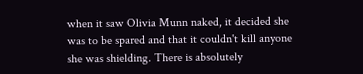when it saw Olivia Munn naked, it decided she was to be spared and that it couldn't kill anyone she was shielding. There is absolutely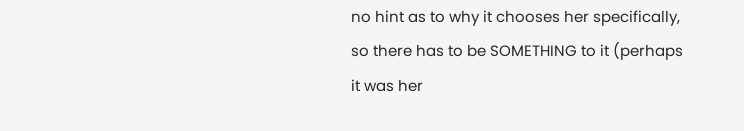no hint as to why it chooses her specifically, so there has to be SOMETHING to it (perhaps it was her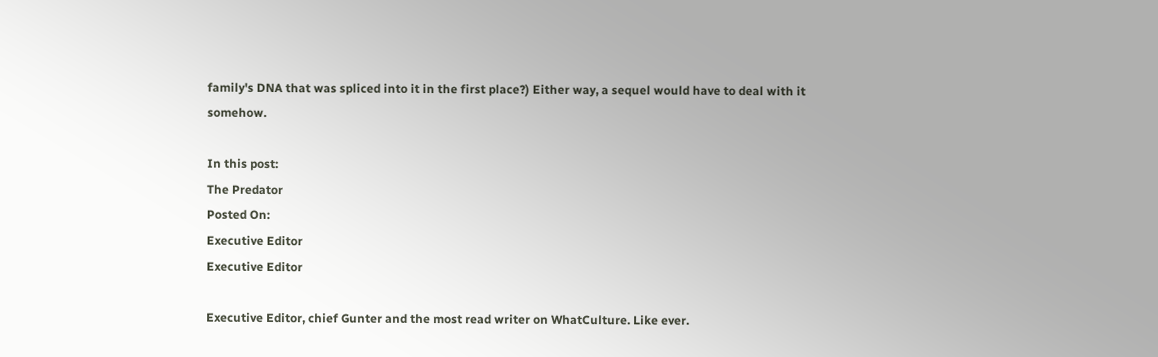family's DNA that was spliced into it in the first place?) Either way, a sequel would have to deal with it somehow.

In this post:
The Predator
Posted On:
Executive Editor
Executive Editor

Executive Editor, chief Gunter and the most read writer on WhatCulture. Like ever.